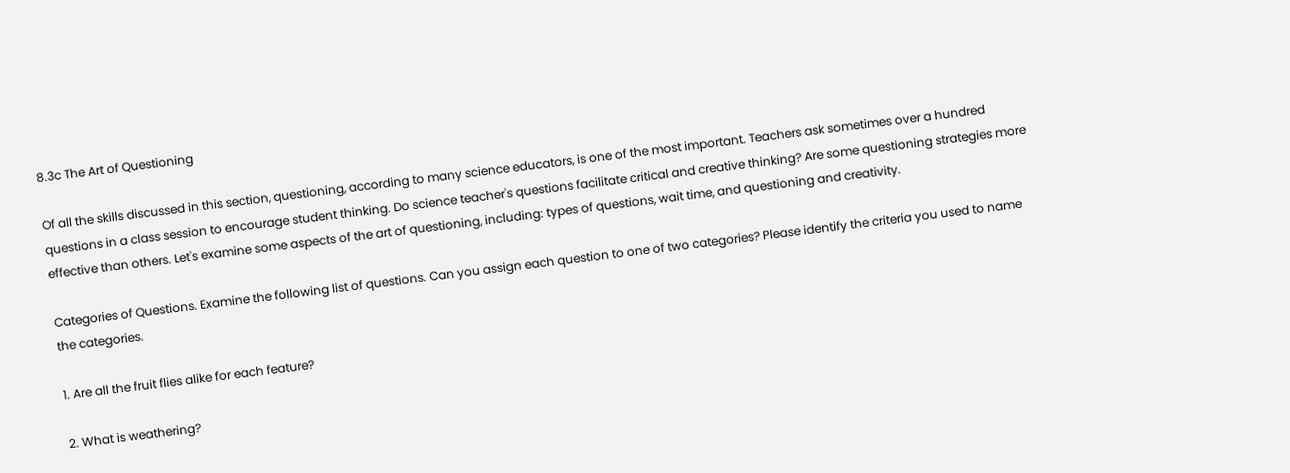8.3c The Art of Questioning

Of all the skills discussed in this section, questioning, according to many science educators, is one of the most important. Teachers ask sometimes over a hundred questions in a class session to encourage student thinking. Do science teacher's questions facilitate critical and creative thinking? Are some questioning strategies more effective than others. Let's examine some aspects of the art of questioning, including: types of questions, wait time, and questioning and creativity.

Categories of Questions. Examine the following list of questions. Can you assign each question to one of two categories? Please identify the criteria you used to name the categories.

1. Are all the fruit flies alike for each feature?

2. What is weathering?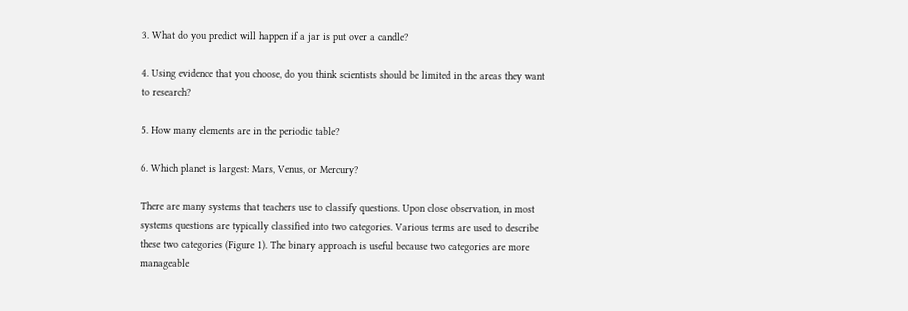3. What do you predict will happen if a jar is put over a candle?

4. Using evidence that you choose, do you think scientists should be limited in the areas they want to research?

5. How many elements are in the periodic table?

6. Which planet is largest: Mars, Venus, or Mercury?

There are many systems that teachers use to classify questions. Upon close observation, in most systems questions are typically classified into two categories. Various terms are used to describe these two categories (Figure 1). The binary approach is useful because two categories are more manageable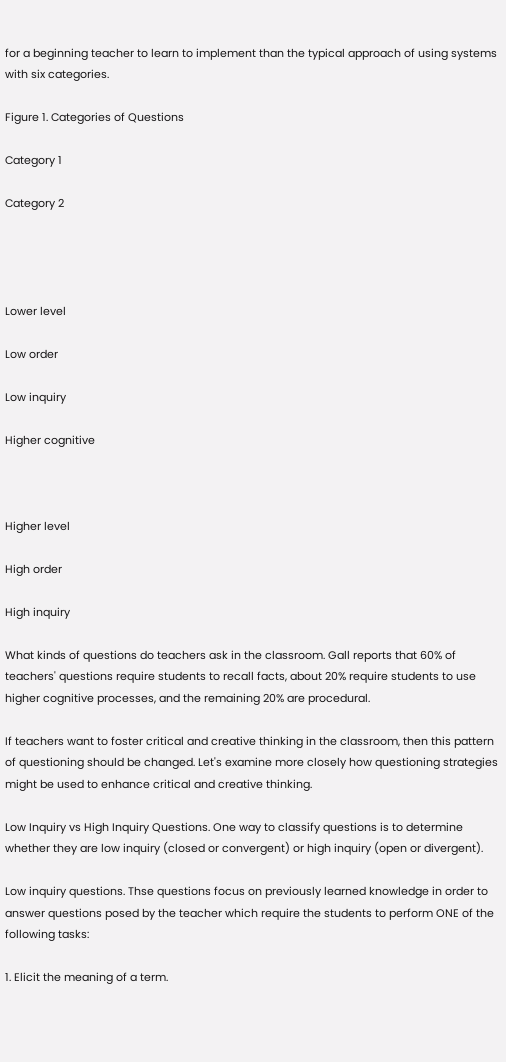for a beginning teacher to learn to implement than the typical approach of using systems with six categories.

Figure 1. Categories of Questions

Category 1

Category 2




Lower level

Low order

Low inquiry

Higher cognitive



Higher level

High order

High inquiry

What kinds of questions do teachers ask in the classroom. Gall reports that 60% of teachers' questions require students to recall facts, about 20% require students to use higher cognitive processes, and the remaining 20% are procedural.

If teachers want to foster critical and creative thinking in the classroom, then this pattern of questioning should be changed. Let's examine more closely how questioning strategies might be used to enhance critical and creative thinking.

Low Inquiry vs High Inquiry Questions. One way to classify questions is to determine whether they are low inquiry (closed or convergent) or high inquiry (open or divergent).

Low inquiry questions. Thse questions focus on previously learned knowledge in order to answer questions posed by the teacher which require the students to perform ONE of the following tasks:

1. Elicit the meaning of a term.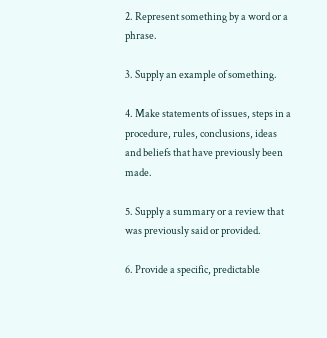2. Represent something by a word or a phrase.

3. Supply an example of something.

4. Make statements of issues, steps in a procedure, rules, conclusions, ideas and beliefs that have previously been made.

5. Supply a summary or a review that was previously said or provided.

6. Provide a specific, predictable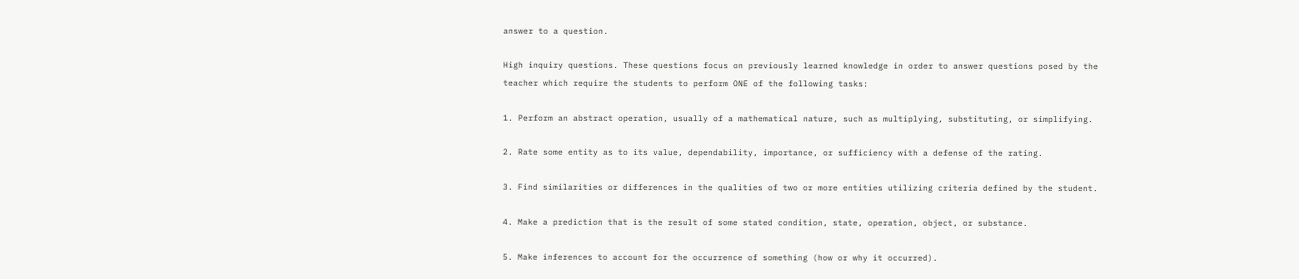answer to a question.

High inquiry questions. These questions focus on previously learned knowledge in order to answer questions posed by the teacher which require the students to perform ONE of the following tasks:

1. Perform an abstract operation, usually of a mathematical nature, such as multiplying, substituting, or simplifying.

2. Rate some entity as to its value, dependability, importance, or sufficiency with a defense of the rating.

3. Find similarities or differences in the qualities of two or more entities utilizing criteria defined by the student.

4. Make a prediction that is the result of some stated condition, state, operation, object, or substance.

5. Make inferences to account for the occurrence of something (how or why it occurred).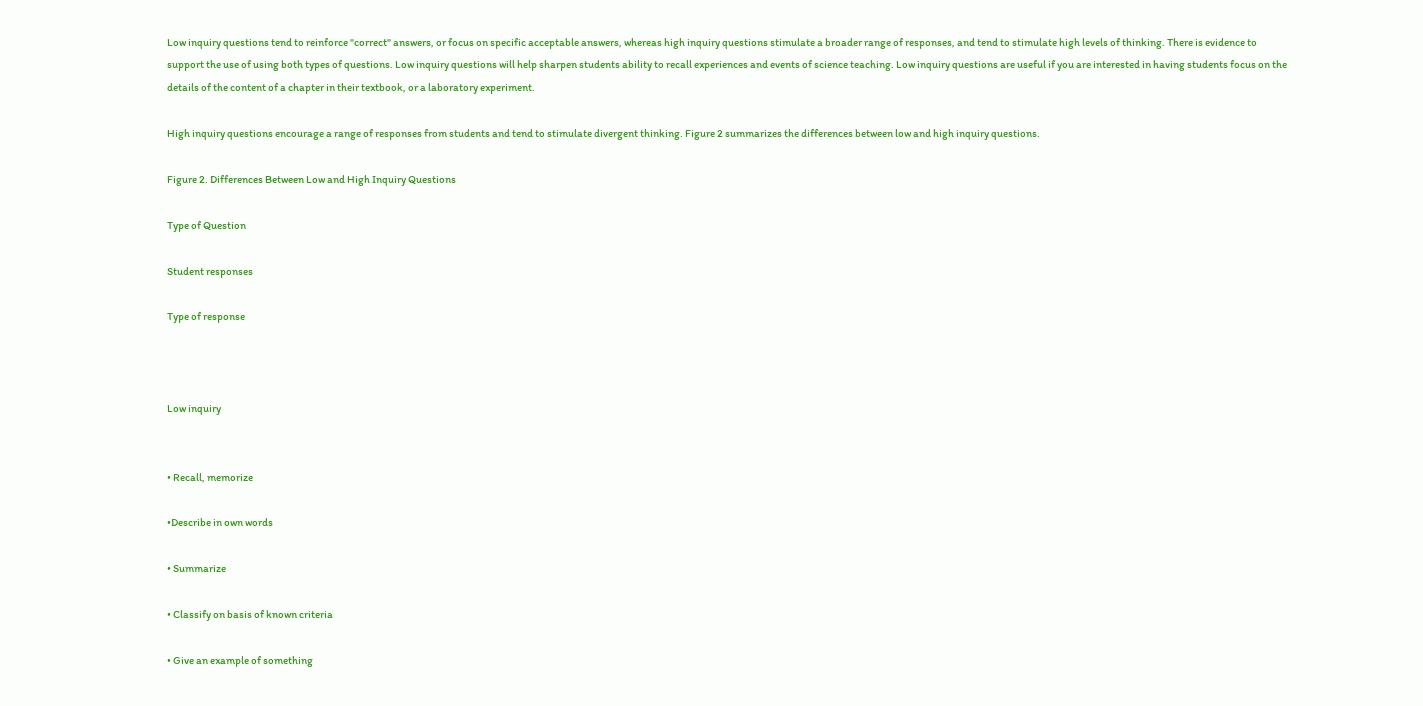Low inquiry questions tend to reinforce "correct" answers, or focus on specific acceptable answers, whereas high inquiry questions stimulate a broader range of responses, and tend to stimulate high levels of thinking. There is evidence to support the use of using both types of questions. Low inquiry questions will help sharpen students ability to recall experiences and events of science teaching. Low inquiry questions are useful if you are interested in having students focus on the details of the content of a chapter in their textbook, or a laboratory experiment.

High inquiry questions encourage a range of responses from students and tend to stimulate divergent thinking. Figure 2 summarizes the differences between low and high inquiry questions.

Figure 2. Differences Between Low and High Inquiry Questions

Type of Question

Student responses

Type of response



Low inquiry


• Recall, memorize

•Describe in own words

• Summarize

• Classify on basis of known criteria

• Give an example of something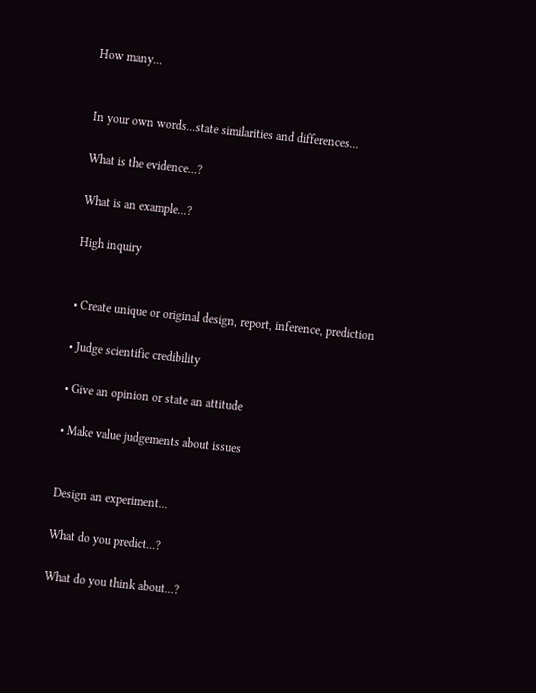How many...


In your own words...state similarities and differences...

What is the evidence...?

What is an example...?

High inquiry


• Create unique or original design, report, inference, prediction

• Judge scientific credibility

• Give an opinion or state an attitude

• Make value judgements about issues


Design an experiment...

What do you predict...?

What do you think about...?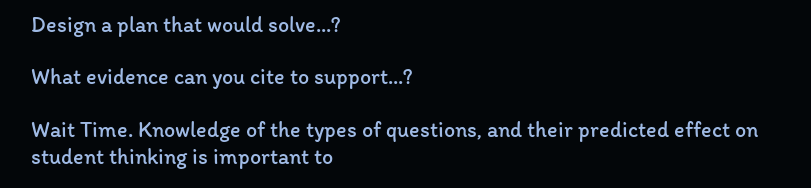Design a plan that would solve...?

What evidence can you cite to support...?

Wait Time. Knowledge of the types of questions, and their predicted effect on student thinking is important to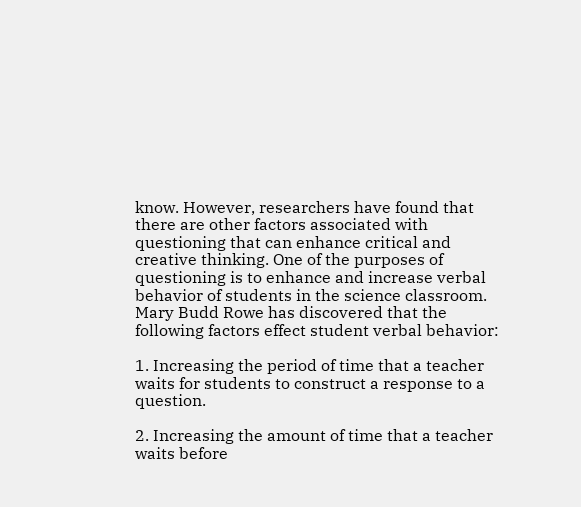know. However, researchers have found that there are other factors associated with questioning that can enhance critical and creative thinking. One of the purposes of questioning is to enhance and increase verbal behavior of students in the science classroom. Mary Budd Rowe has discovered that the following factors effect student verbal behavior:

1. Increasing the period of time that a teacher waits for students to construct a response to a question.

2. Increasing the amount of time that a teacher waits before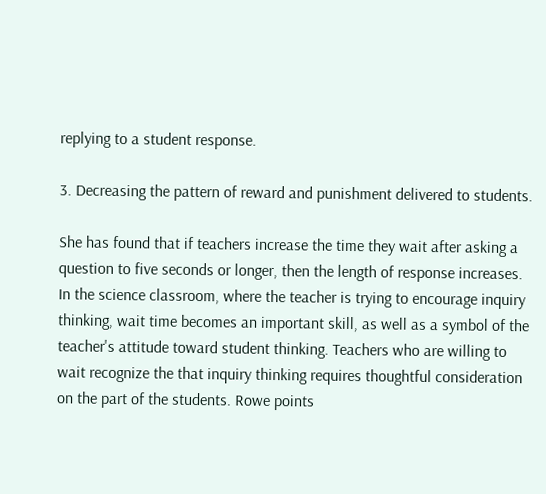replying to a student response.

3. Decreasing the pattern of reward and punishment delivered to students.

She has found that if teachers increase the time they wait after asking a question to five seconds or longer, then the length of response increases. In the science classroom, where the teacher is trying to encourage inquiry thinking, wait time becomes an important skill, as well as a symbol of the teacher's attitude toward student thinking. Teachers who are willing to wait recognize the that inquiry thinking requires thoughtful consideration on the part of the students. Rowe points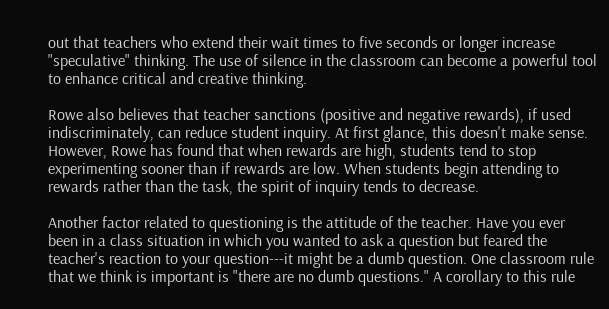out that teachers who extend their wait times to five seconds or longer increase "speculative" thinking. The use of silence in the classroom can become a powerful tool to enhance critical and creative thinking.

Rowe also believes that teacher sanctions (positive and negative rewards), if used indiscriminately, can reduce student inquiry. At first glance, this doesn't make sense. However, Rowe has found that when rewards are high, students tend to stop experimenting sooner than if rewards are low. When students begin attending to rewards rather than the task, the spirit of inquiry tends to decrease.

Another factor related to questioning is the attitude of the teacher. Have you ever been in a class situation in which you wanted to ask a question but feared the teacher's reaction to your question---it might be a dumb question. One classroom rule that we think is important is "there are no dumb questions." A corollary to this rule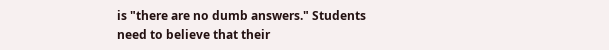is "there are no dumb answers." Students need to believe that their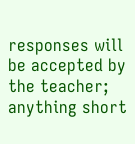responses will be accepted by the teacher; anything short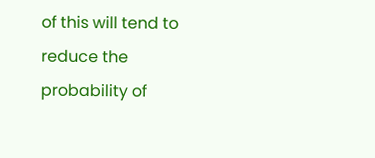of this will tend to reduce the probability of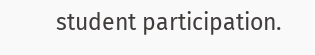student participation.